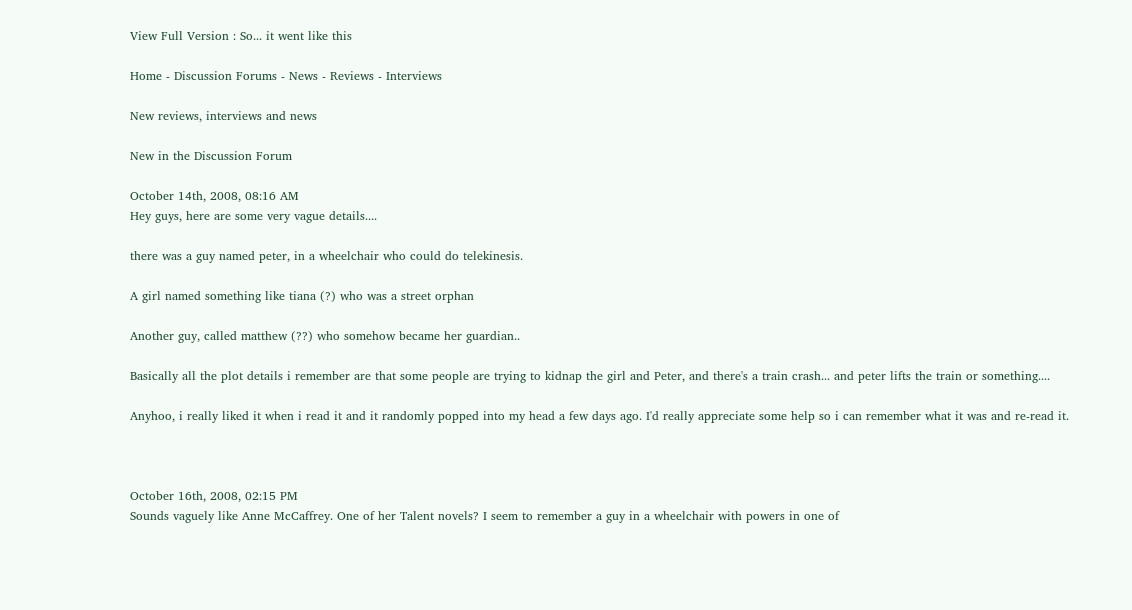View Full Version : So... it went like this

Home - Discussion Forums - News - Reviews - Interviews

New reviews, interviews and news

New in the Discussion Forum

October 14th, 2008, 08:16 AM
Hey guys, here are some very vague details....

there was a guy named peter, in a wheelchair who could do telekinesis.

A girl named something like tiana (?) who was a street orphan

Another guy, called matthew (??) who somehow became her guardian..

Basically all the plot details i remember are that some people are trying to kidnap the girl and Peter, and there's a train crash... and peter lifts the train or something....

Anyhoo, i really liked it when i read it and it randomly popped into my head a few days ago. I'd really appreciate some help so i can remember what it was and re-read it.



October 16th, 2008, 02:15 PM
Sounds vaguely like Anne McCaffrey. One of her Talent novels? I seem to remember a guy in a wheelchair with powers in one of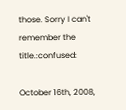those. Sorry I can't remember the title.:confused:

October 16th, 2008,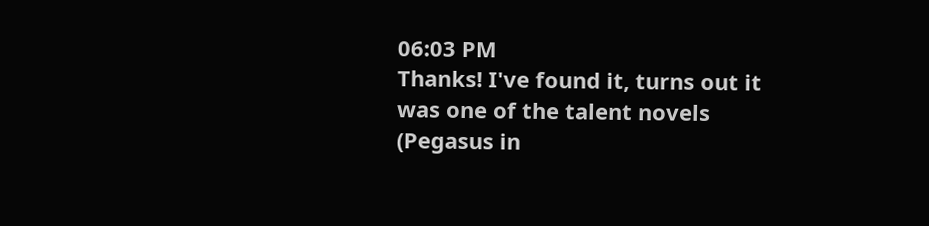06:03 PM
Thanks! I've found it, turns out it was one of the talent novels (Pegasus in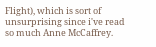Flight), which is sort of unsurprising since i've read so much Anne McCaffrey.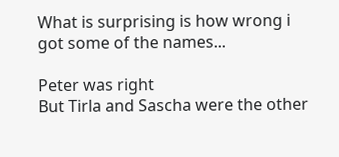What is surprising is how wrong i got some of the names...

Peter was right
But Tirla and Sascha were the other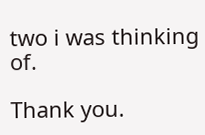two i was thinking of.

Thank you.